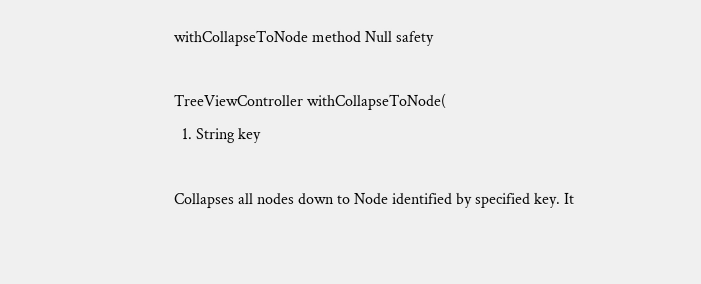withCollapseToNode method Null safety

TreeViewController withCollapseToNode(
  1. String key

Collapses all nodes down to Node identified by specified key. It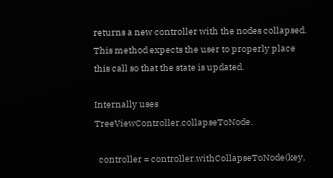returns a new controller with the nodes collapsed. This method expects the user to properly place this call so that the state is updated.

Internally uses TreeViewController.collapseToNode.

  controller = controller.withCollapseToNode(key,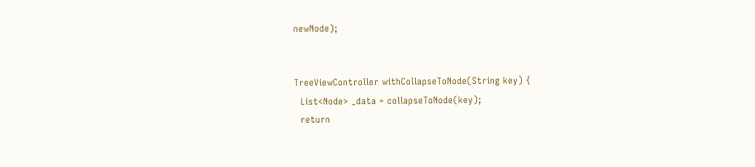newNode);


TreeViewController withCollapseToNode(String key) {
  List<Node> _data = collapseToNode(key);
  return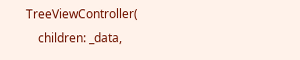TreeViewController(
    children: _data,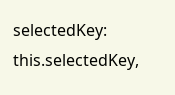selectedKey: this.selectedKey,